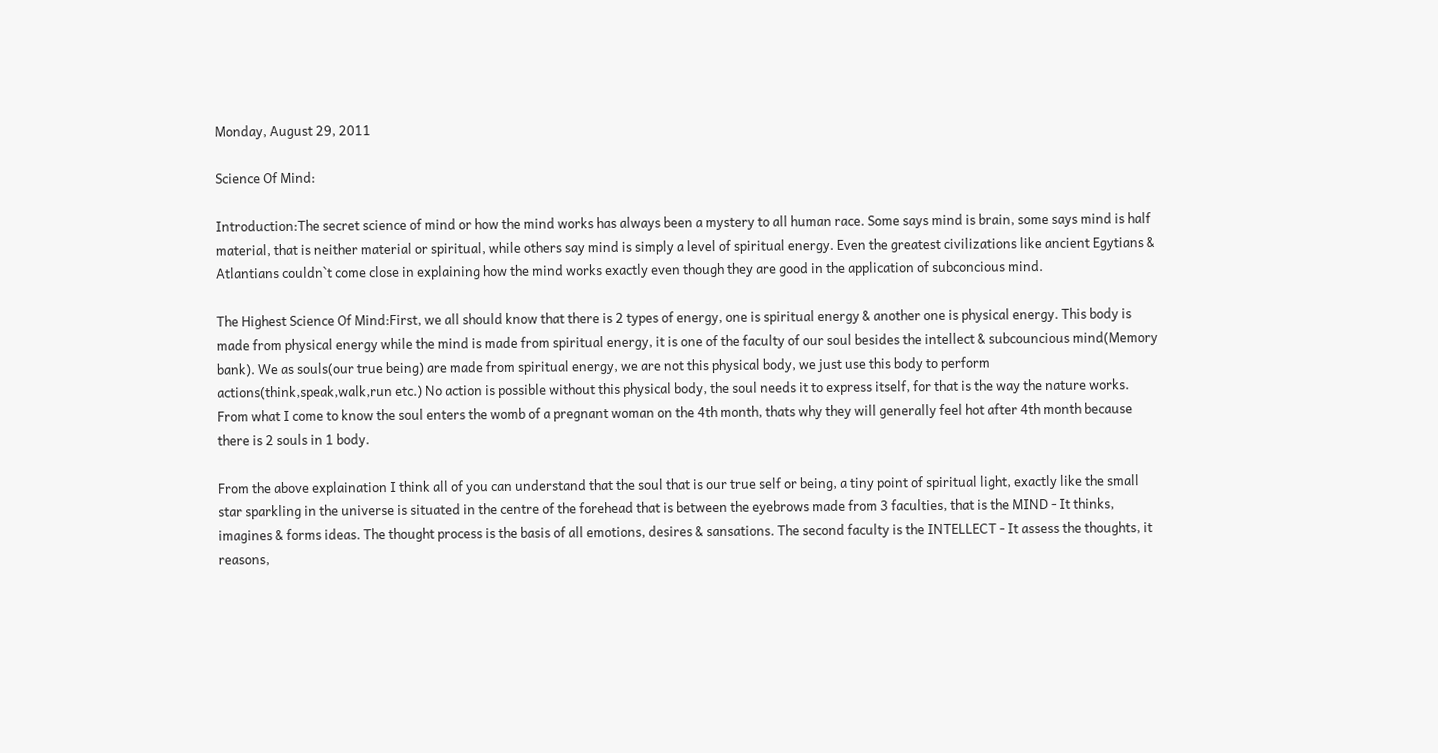Monday, August 29, 2011

Science Of Mind:

Introduction:The secret science of mind or how the mind works has always been a mystery to all human race. Some says mind is brain, some says mind is half material, that is neither material or spiritual, while others say mind is simply a level of spiritual energy. Even the greatest civilizations like ancient Egytians & Atlantians couldn`t come close in explaining how the mind works exactly even though they are good in the application of subconcious mind.

The Highest Science Of Mind:First, we all should know that there is 2 types of energy, one is spiritual energy & another one is physical energy. This body is made from physical energy while the mind is made from spiritual energy, it is one of the faculty of our soul besides the intellect & subcouncious mind(Memory bank). We as souls(our true being) are made from spiritual energy, we are not this physical body, we just use this body to perform actions(think,speak,walk,run etc.) No action is possible without this physical body, the soul needs it to express itself, for that is the way the nature works. From what I come to know the soul enters the womb of a pregnant woman on the 4th month, thats why they will generally feel hot after 4th month because there is 2 souls in 1 body.

From the above explaination I think all of you can understand that the soul that is our true self or being, a tiny point of spiritual light, exactly like the small star sparkling in the universe is situated in the centre of the forehead that is between the eyebrows made from 3 faculties, that is the MIND - It thinks, imagines & forms ideas. The thought process is the basis of all emotions, desires & sansations. The second faculty is the INTELLECT - It assess the thoughts, it reasons,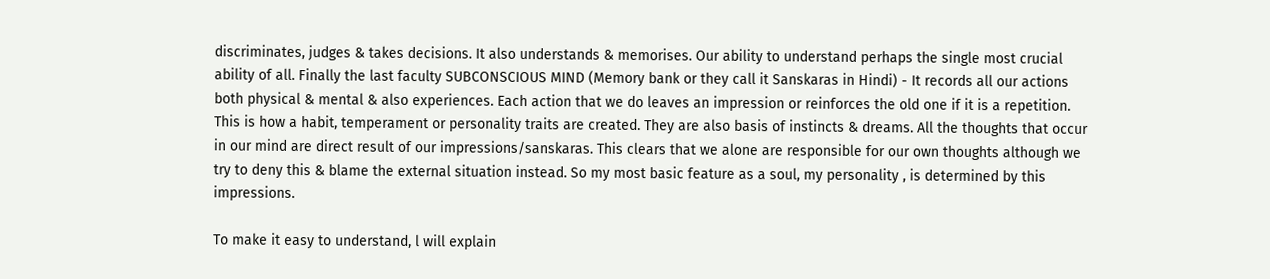discriminates, judges & takes decisions. It also understands & memorises. Our ability to understand perhaps the single most crucial ability of all. Finally the last faculty SUBCONSCIOUS MIND (Memory bank or they call it Sanskaras in Hindi) - It records all our actions both physical & mental & also experiences. Each action that we do leaves an impression or reinforces the old one if it is a repetition. This is how a habit, temperament or personality traits are created. They are also basis of instincts & dreams. All the thoughts that occur in our mind are direct result of our impressions/sanskaras. This clears that we alone are responsible for our own thoughts although we try to deny this & blame the external situation instead. So my most basic feature as a soul, my personality , is determined by this impressions.

To make it easy to understand, l will explain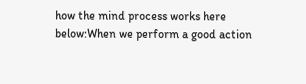how the mind process works here below:When we perform a good action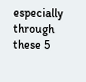especially through these 5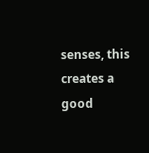senses, this creates a good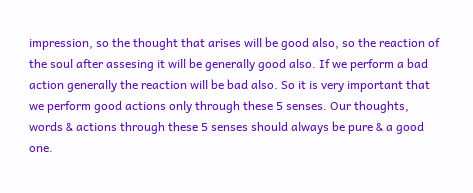impression, so the thought that arises will be good also, so the reaction of the soul after assesing it will be generally good also. If we perform a bad action generally the reaction will be bad also. So it is very important that we perform good actions only through these 5 senses. Our thoughts, words & actions through these 5 senses should always be pure & a good one.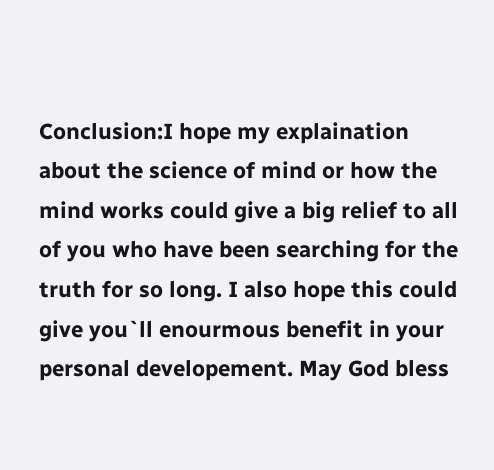Conclusion:I hope my explaination about the science of mind or how the mind works could give a big relief to all of you who have been searching for the truth for so long. I also hope this could give you`ll enourmous benefit in your personal developement. May God bless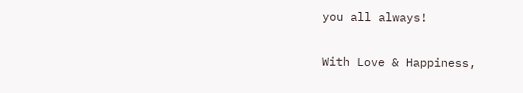you all always!

With Love & Happiness,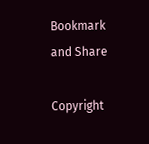Bookmark and Share

Copyright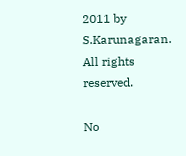2011 by S.Karunagaran. All rights reserved.

No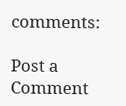comments:

Post a Comment